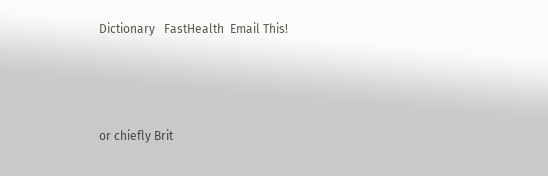Dictionary   FastHealth  Email This!



or chiefly Brit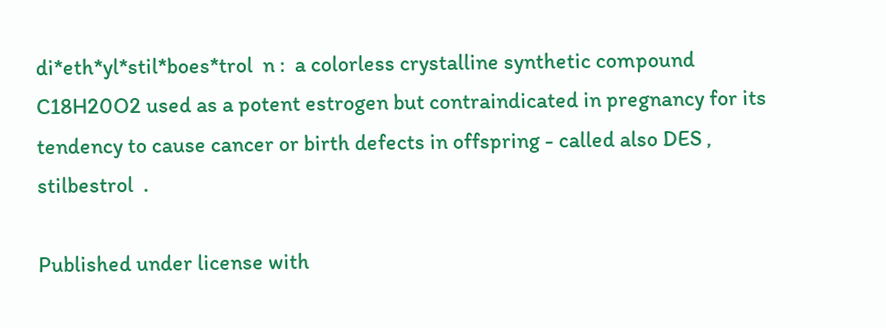di*eth*yl*stil*boes*trol  n :  a colorless crystalline synthetic compound C18H20O2 used as a potent estrogen but contraindicated in pregnancy for its tendency to cause cancer or birth defects in offspring - called also DES , stilbestrol  .

Published under license with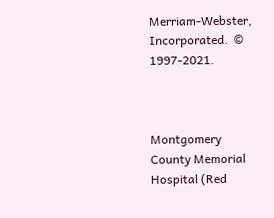Merriam-Webster, Incorporated.  © 1997-2021.



Montgomery County Memorial Hospital (Red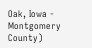Oak, Iowa - Montgomery County)